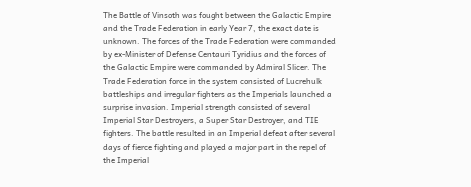The Battle of Vinsoth was fought between the Galactic Empire and the Trade Federation in early Year 7, the exact date is unknown. The forces of the Trade Federation were commanded by ex-Minister of Defense Centauri Tyridius and the forces of the Galactic Empire were commanded by Admiral Slicer. The Trade Federation force in the system consisted of Lucrehulk battleships and irregular fighters as the Imperials launched a surprise invasion. Imperial strength consisted of several Imperial Star Destroyers, a Super Star Destroyer, and TIE fighters. The battle resulted in an Imperial defeat after several days of fierce fighting and played a major part in the repel of the Imperial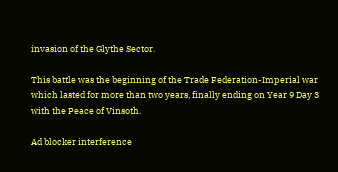invasion of the Glythe Sector.

This battle was the beginning of the Trade Federation-Imperial war which lasted for more than two years, finally ending on Year 9 Day 3 with the Peace of Vinsoth.

Ad blocker interference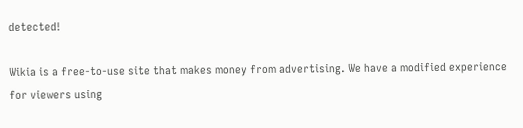detected!

Wikia is a free-to-use site that makes money from advertising. We have a modified experience for viewers using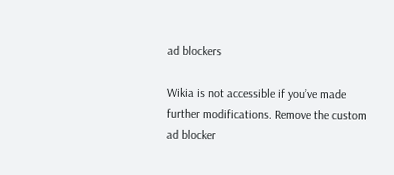ad blockers

Wikia is not accessible if you’ve made further modifications. Remove the custom ad blocker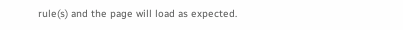rule(s) and the page will load as expected.